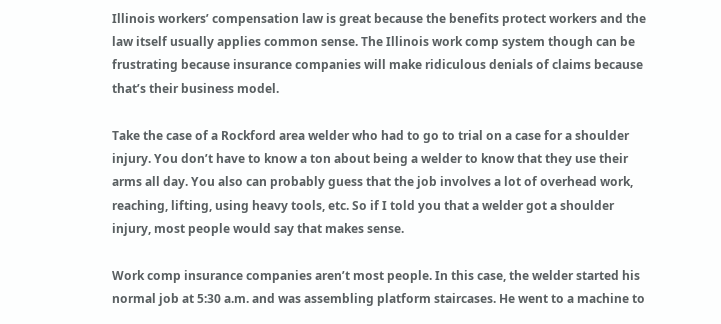Illinois workers’ compensation law is great because the benefits protect workers and the law itself usually applies common sense. The Illinois work comp system though can be frustrating because insurance companies will make ridiculous denials of claims because that’s their business model.

Take the case of a Rockford area welder who had to go to trial on a case for a shoulder injury. You don’t have to know a ton about being a welder to know that they use their arms all day. You also can probably guess that the job involves a lot of overhead work, reaching, lifting, using heavy tools, etc. So if I told you that a welder got a shoulder injury, most people would say that makes sense.

Work comp insurance companies aren’t most people. In this case, the welder started his normal job at 5:30 a.m. and was assembling platform staircases. He went to a machine to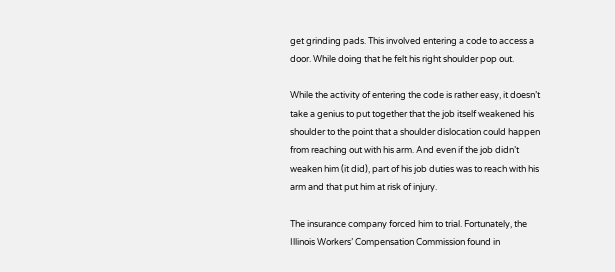get grinding pads. This involved entering a code to access a door. While doing that he felt his right shoulder pop out.

While the activity of entering the code is rather easy, it doesn’t take a genius to put together that the job itself weakened his shoulder to the point that a shoulder dislocation could happen from reaching out with his arm. And even if the job didn’t weaken him (it did), part of his job duties was to reach with his arm and that put him at risk of injury.

The insurance company forced him to trial. Fortunately, the Illinois Workers’ Compensation Commission found in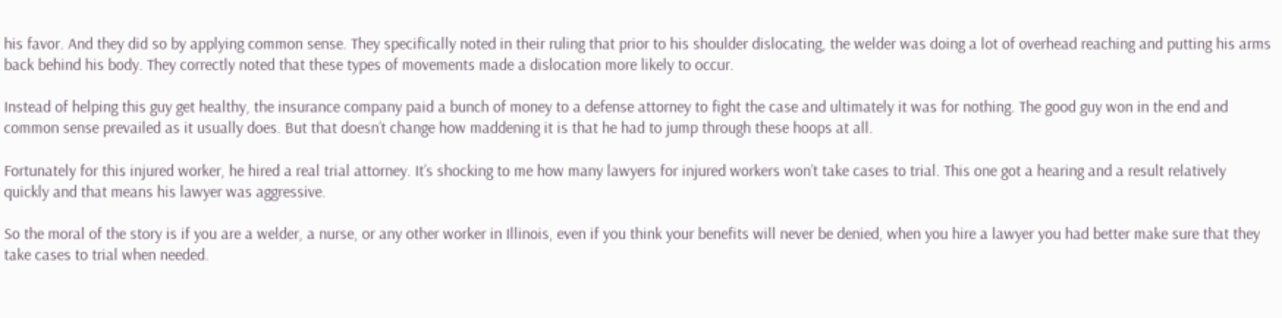his favor. And they did so by applying common sense. They specifically noted in their ruling that prior to his shoulder dislocating, the welder was doing a lot of overhead reaching and putting his arms back behind his body. They correctly noted that these types of movements made a dislocation more likely to occur.

Instead of helping this guy get healthy, the insurance company paid a bunch of money to a defense attorney to fight the case and ultimately it was for nothing. The good guy won in the end and common sense prevailed as it usually does. But that doesn’t change how maddening it is that he had to jump through these hoops at all.

Fortunately for this injured worker, he hired a real trial attorney. It’s shocking to me how many lawyers for injured workers won’t take cases to trial. This one got a hearing and a result relatively quickly and that means his lawyer was aggressive.

So the moral of the story is if you are a welder, a nurse, or any other worker in Illinois, even if you think your benefits will never be denied, when you hire a lawyer you had better make sure that they take cases to trial when needed.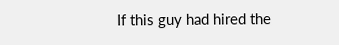If this guy had hired the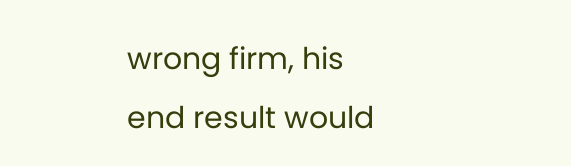wrong firm, his end result would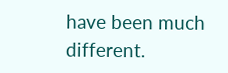have been much different.